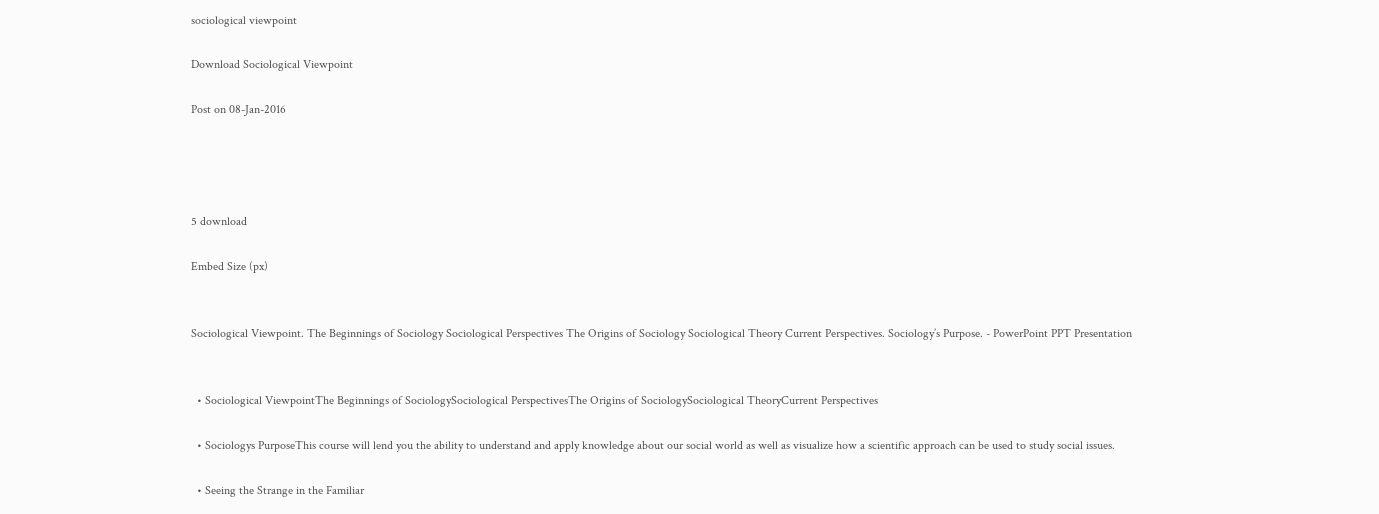sociological viewpoint

Download Sociological Viewpoint

Post on 08-Jan-2016




5 download

Embed Size (px)


Sociological Viewpoint. The Beginnings of Sociology Sociological Perspectives The Origins of Sociology Sociological Theory Current Perspectives. Sociology’s Purpose. - PowerPoint PPT Presentation


  • Sociological ViewpointThe Beginnings of SociologySociological PerspectivesThe Origins of SociologySociological TheoryCurrent Perspectives

  • Sociologys PurposeThis course will lend you the ability to understand and apply knowledge about our social world as well as visualize how a scientific approach can be used to study social issues.

  • Seeing the Strange in the Familiar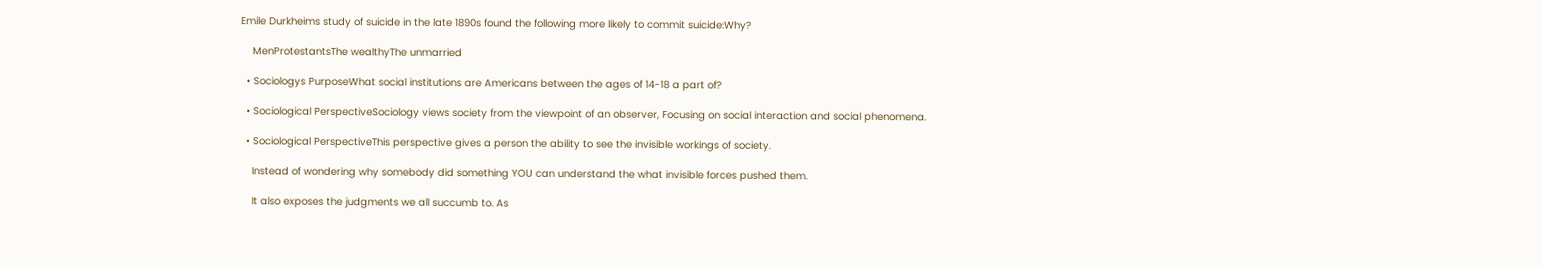Emile Durkheims study of suicide in the late 1890s found the following more likely to commit suicide:Why?

    MenProtestantsThe wealthyThe unmarried

  • Sociologys PurposeWhat social institutions are Americans between the ages of 14-18 a part of?

  • Sociological PerspectiveSociology views society from the viewpoint of an observer, Focusing on social interaction and social phenomena.

  • Sociological PerspectiveThis perspective gives a person the ability to see the invisible workings of society.

    Instead of wondering why somebody did something YOU can understand the what invisible forces pushed them.

    It also exposes the judgments we all succumb to. As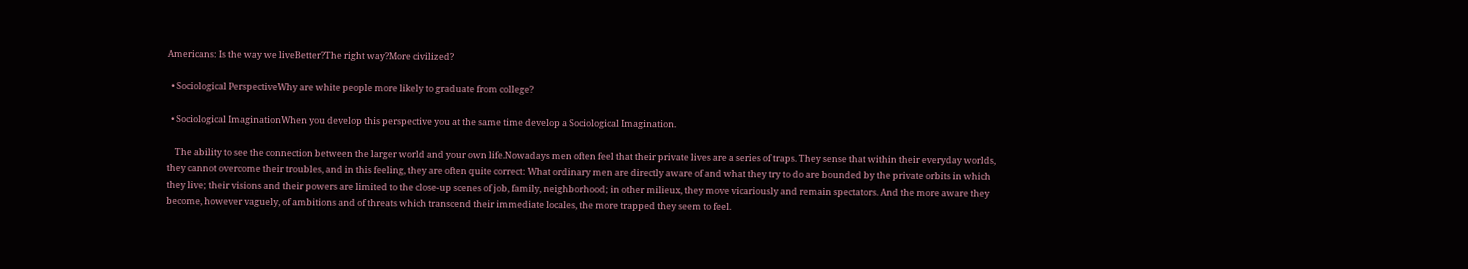Americans: Is the way we liveBetter?The right way?More civilized?

  • Sociological PerspectiveWhy are white people more likely to graduate from college?

  • Sociological ImaginationWhen you develop this perspective you at the same time develop a Sociological Imagination.

    The ability to see the connection between the larger world and your own life.Nowadays men often feel that their private lives are a series of traps. They sense that within their everyday worlds, they cannot overcome their troubles, and in this feeling, they are often quite correct: What ordinary men are directly aware of and what they try to do are bounded by the private orbits in which they live; their visions and their powers are limited to the close-up scenes of job, family, neighborhood; in other milieux, they move vicariously and remain spectators. And the more aware they become, however vaguely, of ambitions and of threats which transcend their immediate locales, the more trapped they seem to feel.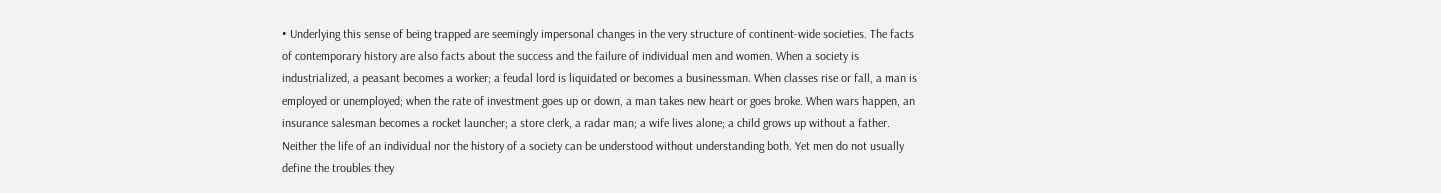• Underlying this sense of being trapped are seemingly impersonal changes in the very structure of continent-wide societies. The facts of contemporary history are also facts about the success and the failure of individual men and women. When a society is industrialized, a peasant becomes a worker; a feudal lord is liquidated or becomes a businessman. When classes rise or fall, a man is employed or unemployed; when the rate of investment goes up or down, a man takes new heart or goes broke. When wars happen, an insurance salesman becomes a rocket launcher; a store clerk, a radar man; a wife lives alone; a child grows up without a father. Neither the life of an individual nor the history of a society can be understood without understanding both. Yet men do not usually define the troubles they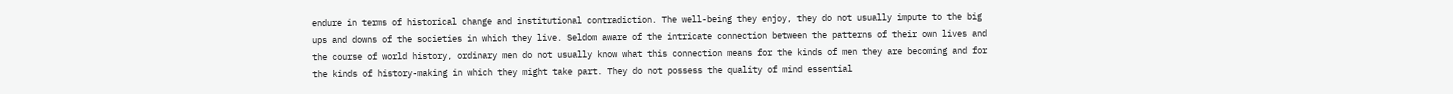endure in terms of historical change and institutional contradiction. The well-being they enjoy, they do not usually impute to the big ups and downs of the societies in which they live. Seldom aware of the intricate connection between the patterns of their own lives and the course of world history, ordinary men do not usually know what this connection means for the kinds of men they are becoming and for the kinds of history-making in which they might take part. They do not possess the quality of mind essential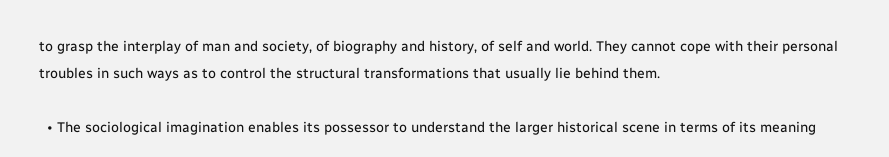to grasp the interplay of man and society, of biography and history, of self and world. They cannot cope with their personal troubles in such ways as to control the structural transformations that usually lie behind them.

  • The sociological imagination enables its possessor to understand the larger historical scene in terms of its meaning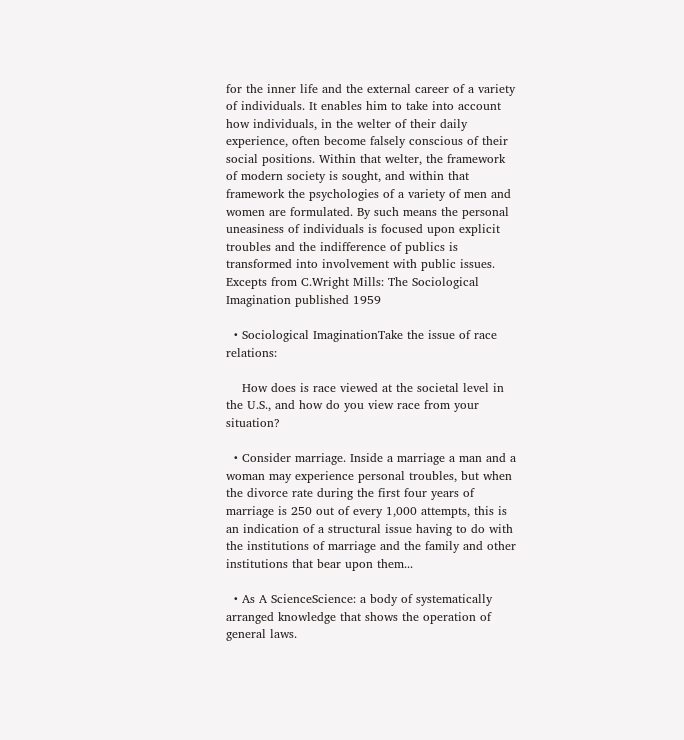for the inner life and the external career of a variety of individuals. It enables him to take into account how individuals, in the welter of their daily experience, often become falsely conscious of their social positions. Within that welter, the framework of modern society is sought, and within that framework the psychologies of a variety of men and women are formulated. By such means the personal uneasiness of individuals is focused upon explicit troubles and the indifference of publics is transformed into involvement with public issues. Excepts from C.Wright Mills: The Sociological Imagination published 1959

  • Sociological ImaginationTake the issue of race relations:

    How does is race viewed at the societal level in the U.S., and how do you view race from your situation?

  • Consider marriage. Inside a marriage a man and a woman may experience personal troubles, but when the divorce rate during the first four years of marriage is 250 out of every 1,000 attempts, this is an indication of a structural issue having to do with the institutions of marriage and the family and other institutions that bear upon them...

  • As A ScienceScience: a body of systematically arranged knowledge that shows the operation of general laws.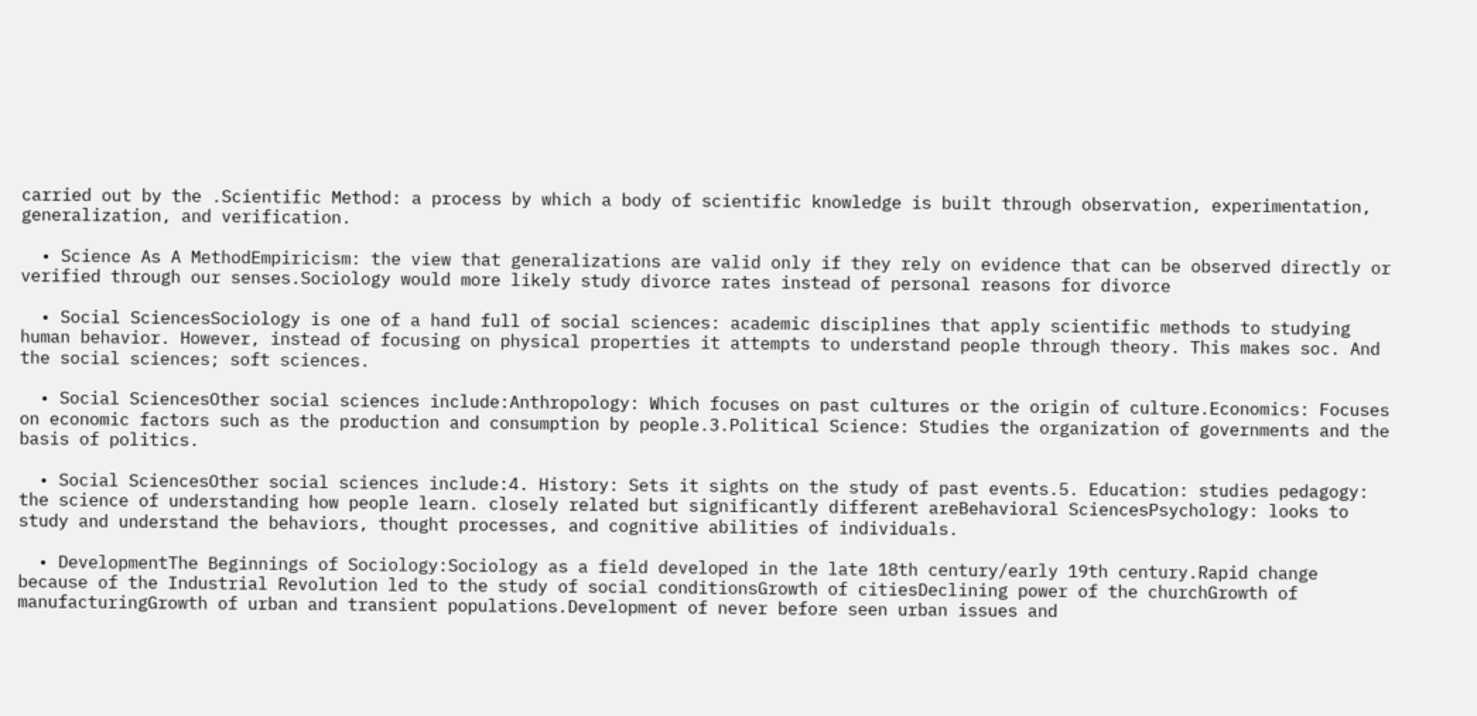carried out by the .Scientific Method: a process by which a body of scientific knowledge is built through observation, experimentation, generalization, and verification.

  • Science As A MethodEmpiricism: the view that generalizations are valid only if they rely on evidence that can be observed directly or verified through our senses.Sociology would more likely study divorce rates instead of personal reasons for divorce

  • Social SciencesSociology is one of a hand full of social sciences: academic disciplines that apply scientific methods to studying human behavior. However, instead of focusing on physical properties it attempts to understand people through theory. This makes soc. And the social sciences; soft sciences.

  • Social SciencesOther social sciences include:Anthropology: Which focuses on past cultures or the origin of culture.Economics: Focuses on economic factors such as the production and consumption by people.3.Political Science: Studies the organization of governments and the basis of politics.

  • Social SciencesOther social sciences include:4. History: Sets it sights on the study of past events.5. Education: studies pedagogy: the science of understanding how people learn. closely related but significantly different areBehavioral SciencesPsychology: looks to study and understand the behaviors, thought processes, and cognitive abilities of individuals.

  • DevelopmentThe Beginnings of Sociology:Sociology as a field developed in the late 18th century/early 19th century.Rapid change because of the Industrial Revolution led to the study of social conditionsGrowth of citiesDeclining power of the churchGrowth of manufacturingGrowth of urban and transient populations.Development of never before seen urban issues and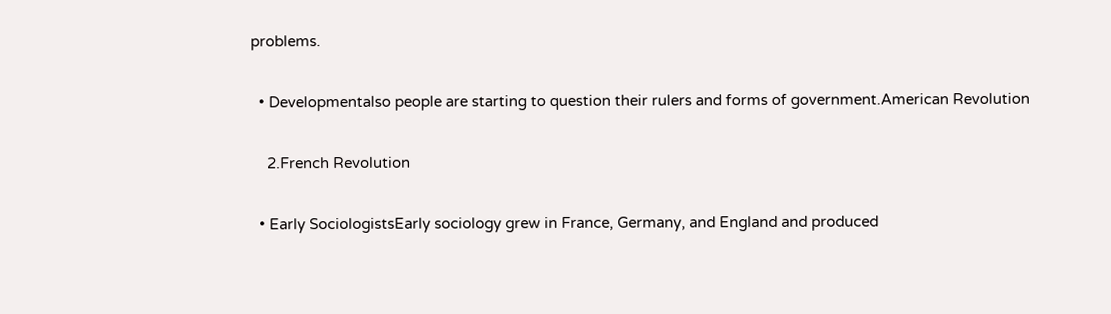problems.

  • Developmentalso people are starting to question their rulers and forms of government.American Revolution

    2.French Revolution

  • Early SociologistsEarly sociology grew in France, Germany, and England and produced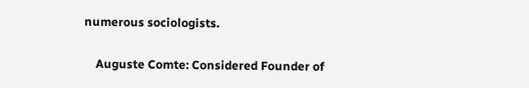numerous sociologists.

    Auguste Comte: Considered Founder of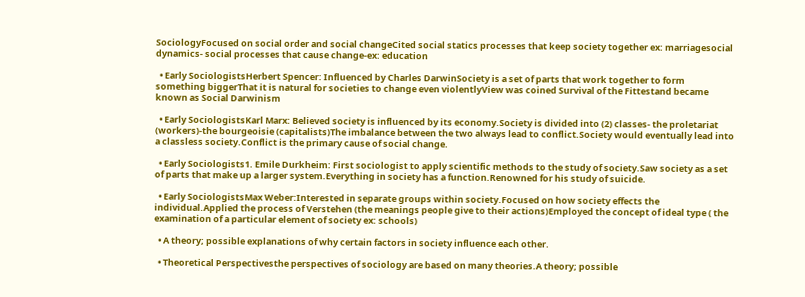SociologyFocused on social order and social changeCited social statics processes that keep society together ex: marriagesocial dynamics- social processes that cause change-ex: education

  • Early SociologistsHerbert Spencer: Influenced by Charles DarwinSociety is a set of parts that work together to form something biggerThat it is natural for societies to change even violentlyView was coined Survival of the Fittestand became known as Social Darwinism

  • Early SociologistsKarl Marx: Believed society is influenced by its economy.Society is divided into (2) classes- the proletariat (workers)-the bourgeoisie (capitalists)The imbalance between the two always lead to conflict.Society would eventually lead into a classless society.Conflict is the primary cause of social change.

  • Early Sociologists1. Emile Durkheim: First sociologist to apply scientific methods to the study of society.Saw society as a set of parts that make up a larger system.Everything in society has a function.Renowned for his study of suicide.

  • Early SociologistsMax Weber:Interested in separate groups within society.Focused on how society effects the individual.Applied the process of Verstehen (the meanings people give to their actions)Employed the concept of ideal type ( the examination of a particular element of society ex: schools)

  • A theory; possible explanations of why certain factors in society influence each other.

  • Theoretical Perspectivesthe perspectives of sociology are based on many theories.A theory; possible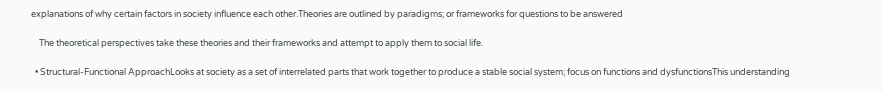explanations of why certain factors in society influence each other.Theories are outlined by paradigms; or frameworks for questions to be answered

    The theoretical perspectives take these theories and their frameworks and attempt to apply them to social life.

  • Structural-Functional ApproachLooks at society as a set of interrelated parts that work together to produce a stable social system; focus on functions and dysfunctionsThis understanding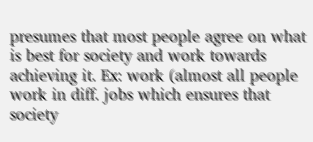presumes that most people agree on what is best for society and work towards achieving it. Ex: work (almost all people work in diff. jobs which ensures that society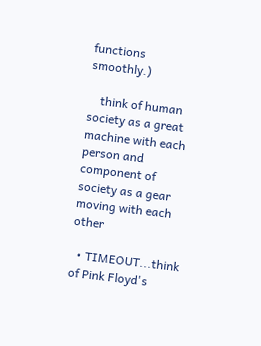functions smoothly.)

    think of human society as a great machine with each person and component of society as a gear moving with each other

  • TIMEOUT...think of Pink Floyd's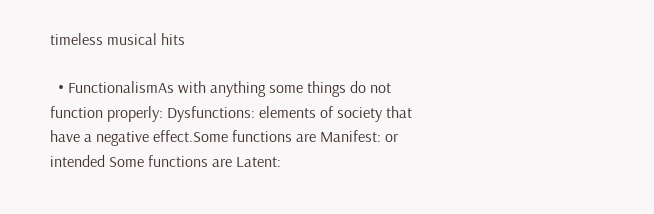timeless musical hits

  • FunctionalismAs with anything some things do not function properly: Dysfunctions: elements of society that have a negative effect.Some functions are Manifest: or intended Some functions are Latent: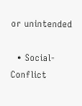or unintended

  • Social-Conflict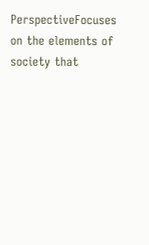PerspectiveFocuses on the elements of society that